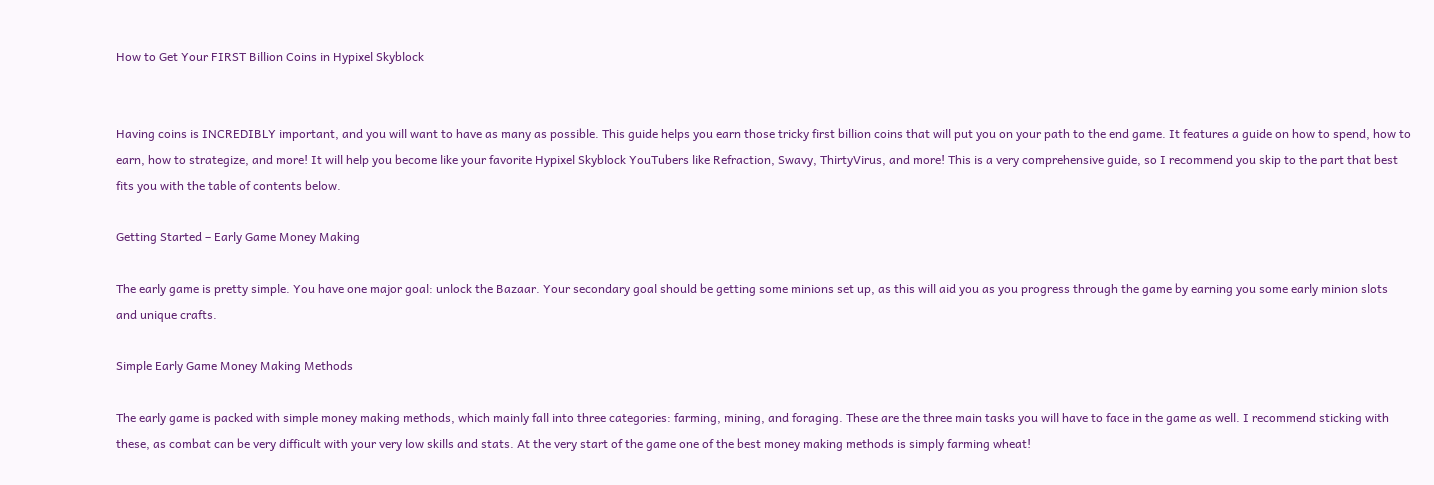How to Get Your FIRST Billion Coins in Hypixel Skyblock


Having coins is INCREDIBLY important, and you will want to have as many as possible. This guide helps you earn those tricky first billion coins that will put you on your path to the end game. It features a guide on how to spend, how to earn, how to strategize, and more! It will help you become like your favorite Hypixel Skyblock YouTubers like Refraction, Swavy, ThirtyVirus, and more! This is a very comprehensive guide, so I recommend you skip to the part that best fits you with the table of contents below.

Getting Started – Early Game Money Making

The early game is pretty simple. You have one major goal: unlock the Bazaar. Your secondary goal should be getting some minions set up, as this will aid you as you progress through the game by earning you some early minion slots and unique crafts.

Simple Early Game Money Making Methods

The early game is packed with simple money making methods, which mainly fall into three categories: farming, mining, and foraging. These are the three main tasks you will have to face in the game as well. I recommend sticking with these, as combat can be very difficult with your very low skills and stats. At the very start of the game one of the best money making methods is simply farming wheat!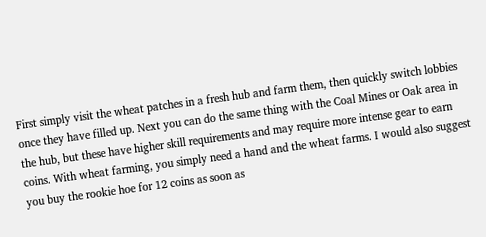First simply visit the wheat patches in a fresh hub and farm them, then quickly switch lobbies once they have filled up. Next you can do the same thing with the Coal Mines or Oak area in the hub, but these have higher skill requirements and may require more intense gear to earn coins. With wheat farming, you simply need a hand and the wheat farms. I would also suggest you buy the rookie hoe for 12 coins as soon as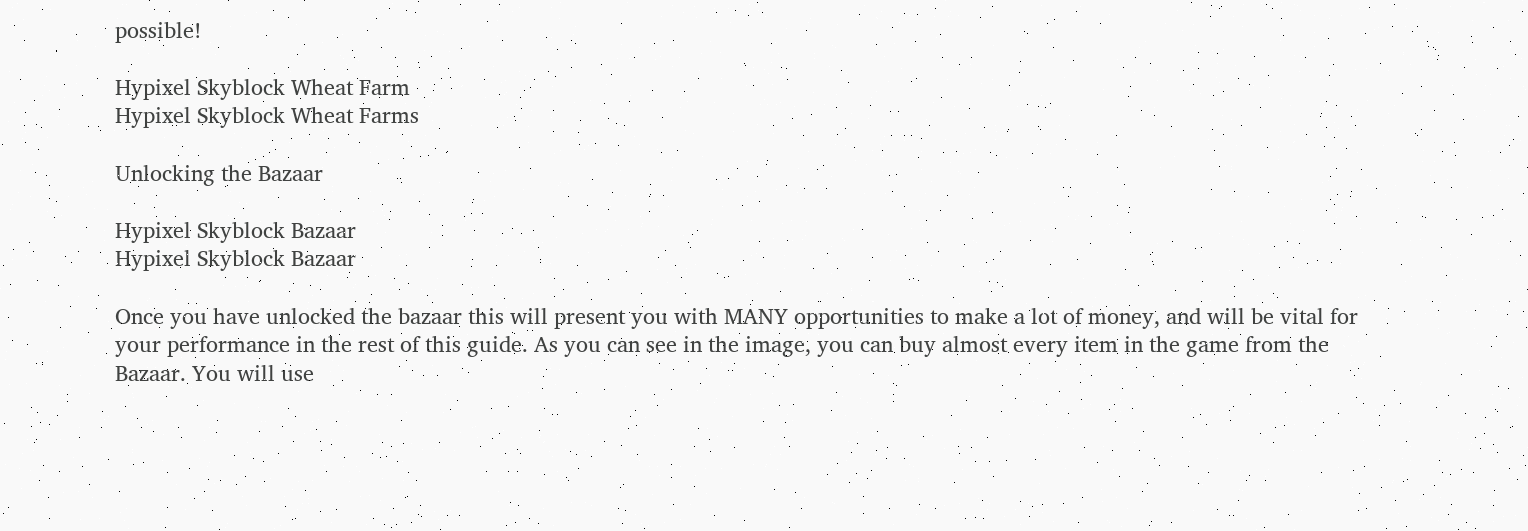possible!

Hypixel Skyblock Wheat Farm
Hypixel Skyblock Wheat Farms

Unlocking the Bazaar

Hypixel Skyblock Bazaar
Hypixel Skyblock Bazaar

Once you have unlocked the bazaar this will present you with MANY opportunities to make a lot of money, and will be vital for your performance in the rest of this guide. As you can see in the image, you can buy almost every item in the game from the Bazaar. You will use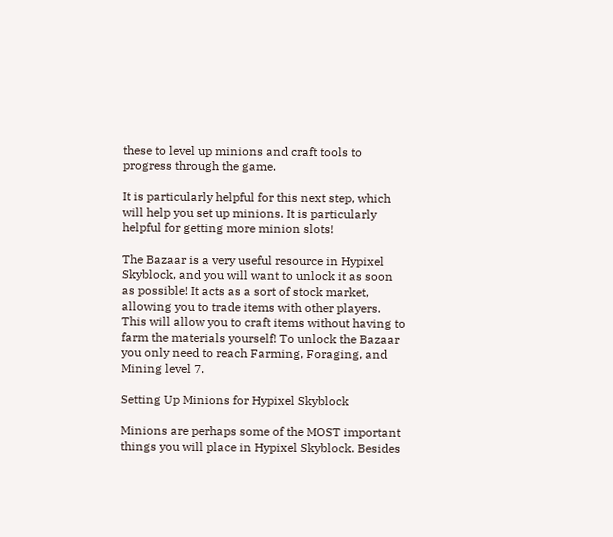these to level up minions and craft tools to progress through the game.

It is particularly helpful for this next step, which will help you set up minions. It is particularly helpful for getting more minion slots!

The Bazaar is a very useful resource in Hypixel Skyblock, and you will want to unlock it as soon as possible! It acts as a sort of stock market, allowing you to trade items with other players. This will allow you to craft items without having to farm the materials yourself! To unlock the Bazaar you only need to reach Farming, Foraging, and Mining level 7.

Setting Up Minions for Hypixel Skyblock

Minions are perhaps some of the MOST important things you will place in Hypixel Skyblock. Besides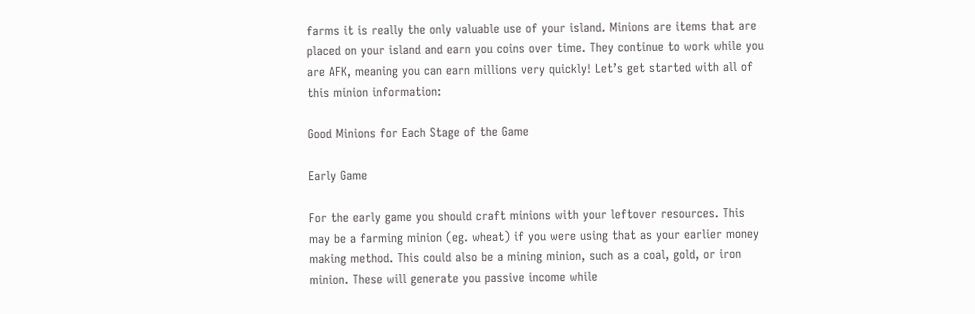farms it is really the only valuable use of your island. Minions are items that are placed on your island and earn you coins over time. They continue to work while you are AFK, meaning you can earn millions very quickly! Let’s get started with all of this minion information:

Good Minions for Each Stage of the Game

Early Game

For the early game you should craft minions with your leftover resources. This may be a farming minion (eg. wheat) if you were using that as your earlier money making method. This could also be a mining minion, such as a coal, gold, or iron minion. These will generate you passive income while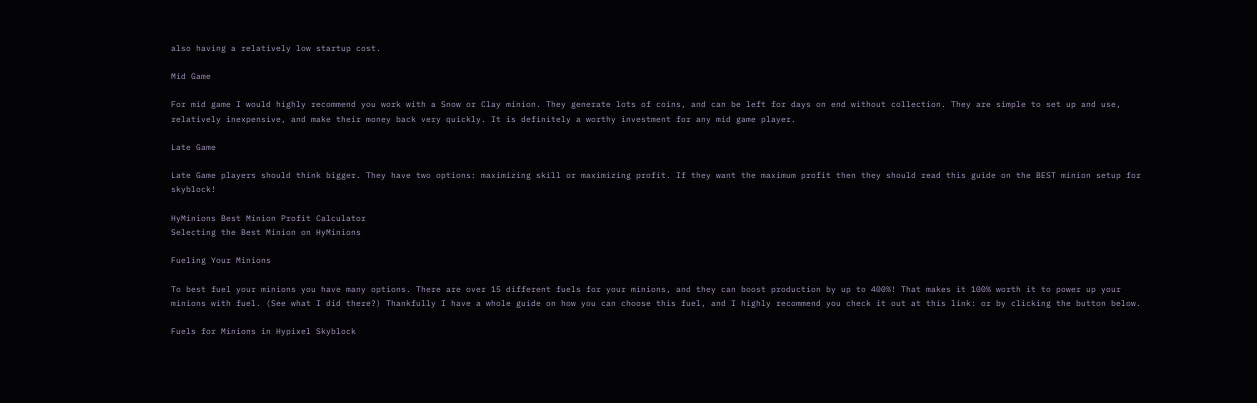also having a relatively low startup cost.

Mid Game

For mid game I would highly recommend you work with a Snow or Clay minion. They generate lots of coins, and can be left for days on end without collection. They are simple to set up and use, relatively inexpensive, and make their money back very quickly. It is definitely a worthy investment for any mid game player.

Late Game

Late Game players should think bigger. They have two options: maximizing skill or maximizing profit. If they want the maximum profit then they should read this guide on the BEST minion setup for skyblock!

HyMinions Best Minion Profit Calculator
Selecting the Best Minion on HyMinions

Fueling Your Minions

To best fuel your minions you have many options. There are over 15 different fuels for your minions, and they can boost production by up to 400%! That makes it 100% worth it to power up your minions with fuel. (See what I did there?) Thankfully I have a whole guide on how you can choose this fuel, and I highly recommend you check it out at this link: or by clicking the button below.

Fuels for Minions in Hypixel Skyblock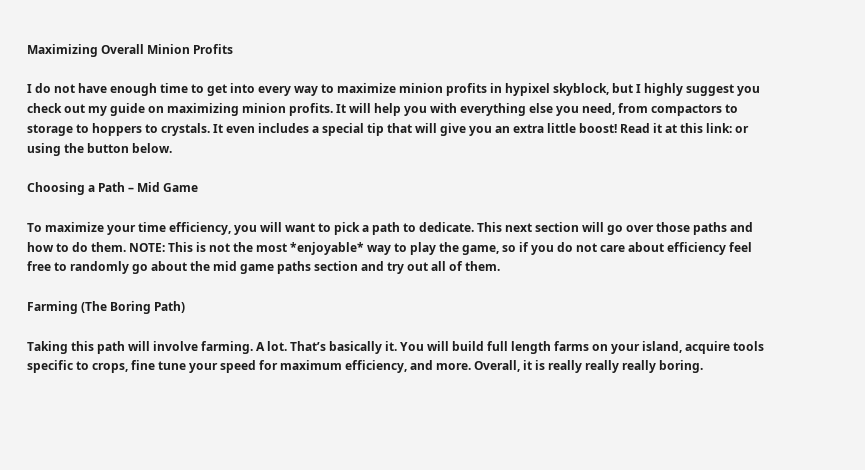Maximizing Overall Minion Profits

I do not have enough time to get into every way to maximize minion profits in hypixel skyblock, but I highly suggest you check out my guide on maximizing minion profits. It will help you with everything else you need, from compactors to storage to hoppers to crystals. It even includes a special tip that will give you an extra little boost! Read it at this link: or using the button below.

Choosing a Path – Mid Game

To maximize your time efficiency, you will want to pick a path to dedicate. This next section will go over those paths and how to do them. NOTE: This is not the most *enjoyable* way to play the game, so if you do not care about efficiency feel free to randomly go about the mid game paths section and try out all of them.

Farming (The Boring Path)

Taking this path will involve farming. A lot. That’s basically it. You will build full length farms on your island, acquire tools specific to crops, fine tune your speed for maximum efficiency, and more. Overall, it is really really really boring.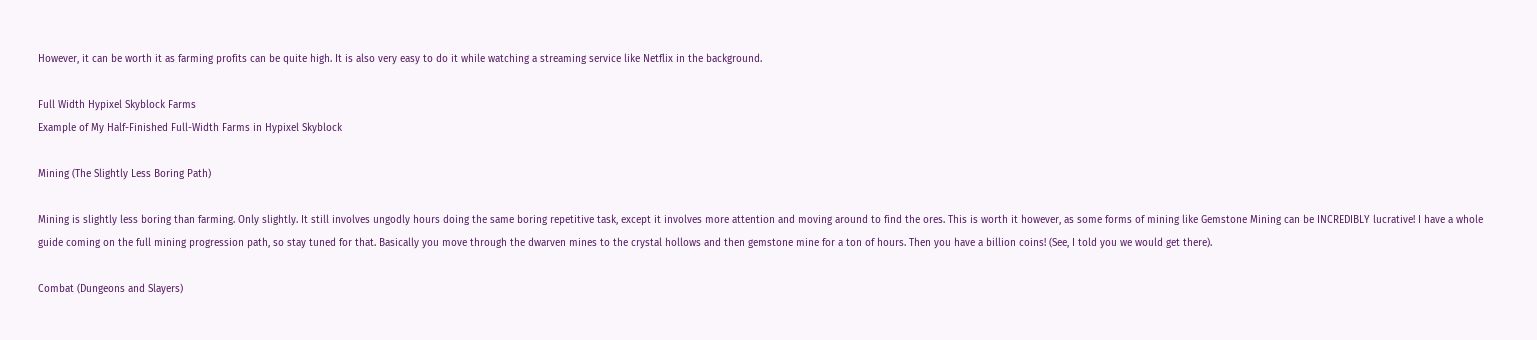However, it can be worth it as farming profits can be quite high. It is also very easy to do it while watching a streaming service like Netflix in the background.

Full Width Hypixel Skyblock Farms
Example of My Half-Finished Full-Width Farms in Hypixel Skyblock

Mining (The Slightly Less Boring Path)

Mining is slightly less boring than farming. Only slightly. It still involves ungodly hours doing the same boring repetitive task, except it involves more attention and moving around to find the ores. This is worth it however, as some forms of mining like Gemstone Mining can be INCREDIBLY lucrative! I have a whole guide coming on the full mining progression path, so stay tuned for that. Basically you move through the dwarven mines to the crystal hollows and then gemstone mine for a ton of hours. Then you have a billion coins! (See, I told you we would get there).

Combat (Dungeons and Slayers)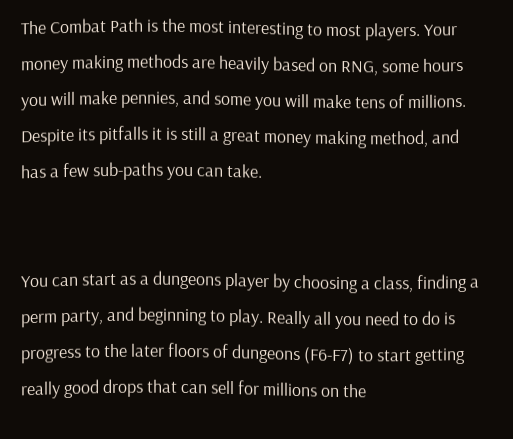The Combat Path is the most interesting to most players. Your money making methods are heavily based on RNG, some hours you will make pennies, and some you will make tens of millions. Despite its pitfalls it is still a great money making method, and has a few sub-paths you can take.


You can start as a dungeons player by choosing a class, finding a perm party, and beginning to play. Really all you need to do is progress to the later floors of dungeons (F6-F7) to start getting really good drops that can sell for millions on the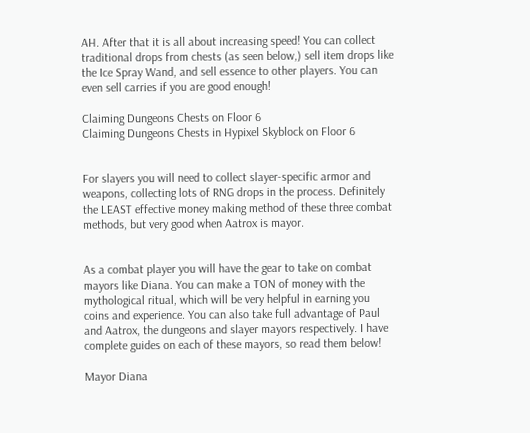AH. After that it is all about increasing speed! You can collect traditional drops from chests (as seen below,) sell item drops like the Ice Spray Wand, and sell essence to other players. You can even sell carries if you are good enough!

Claiming Dungeons Chests on Floor 6
Claiming Dungeons Chests in Hypixel Skyblock on Floor 6


For slayers you will need to collect slayer-specific armor and weapons, collecting lots of RNG drops in the process. Definitely the LEAST effective money making method of these three combat methods, but very good when Aatrox is mayor.


As a combat player you will have the gear to take on combat mayors like Diana. You can make a TON of money with the mythological ritual, which will be very helpful in earning you coins and experience. You can also take full advantage of Paul and Aatrox, the dungeons and slayer mayors respectively. I have complete guides on each of these mayors, so read them below!

Mayor Diana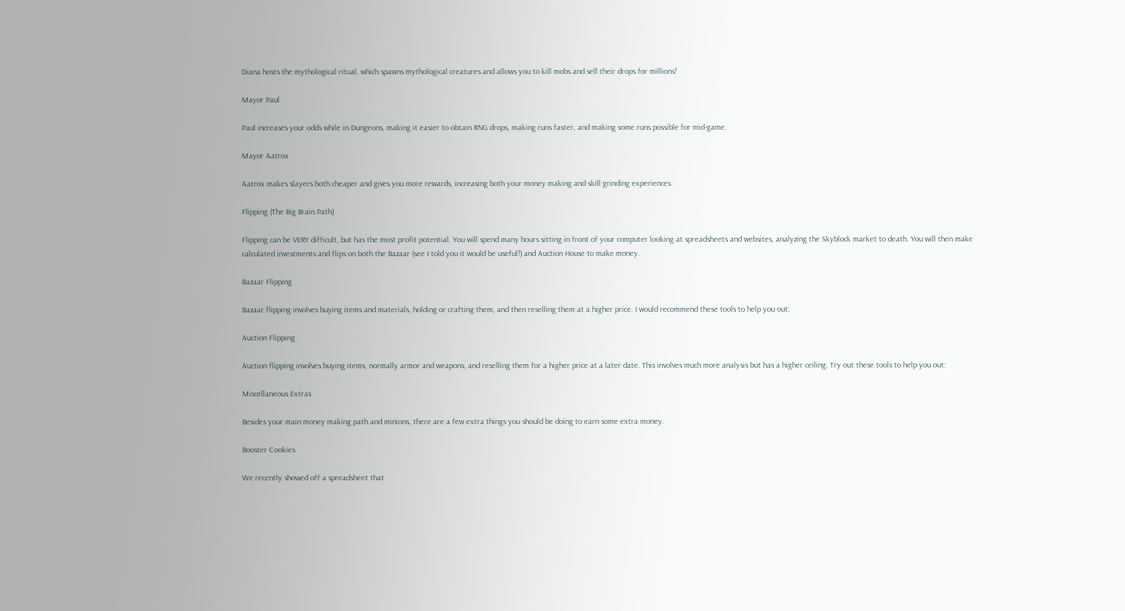Diana hosts the mythological ritual, which spawns mythological creatures and allows you to kill mobs and sell their drops for millions!

Mayor Paul

Paul increases your odds while in Dungeons, making it easier to obtain RNG drops, making runs faster, and making some runs possible for mid-game.

Mayor Aatrox

Aatrox makes slayers both cheaper and gives you more rewards, increasing both your money making and skill grinding experiences.

Flipping (The Big Brain Path)

Flipping can be VERY difficult, but has the most profit potential. You will spend many hours sitting in front of your computer looking at spreadsheets and websites, analyzing the Skyblock market to death. You will then make calculated investments and flips on both the Bazaar (see I told you it would be useful!) and Auction House to make money.

Bazaar Flipping

Bazaar flipping involves buying items and materials, holding or crafting them, and then reselling them at a higher price. I would recommend these tools to help you out:

Auction Flipping

Auction flipping involves buying items, normally armor and weapons, and reselling them for a higher price at a later date. This involves much more analysis but has a higher ceiling. Try out these tools to help you out:

Miscellaneous Extras

Besides your main money making path and minions, there are a few extra things you should be doing to earn some extra money.

Booster Cookies

We recently showed off a spreadsheet that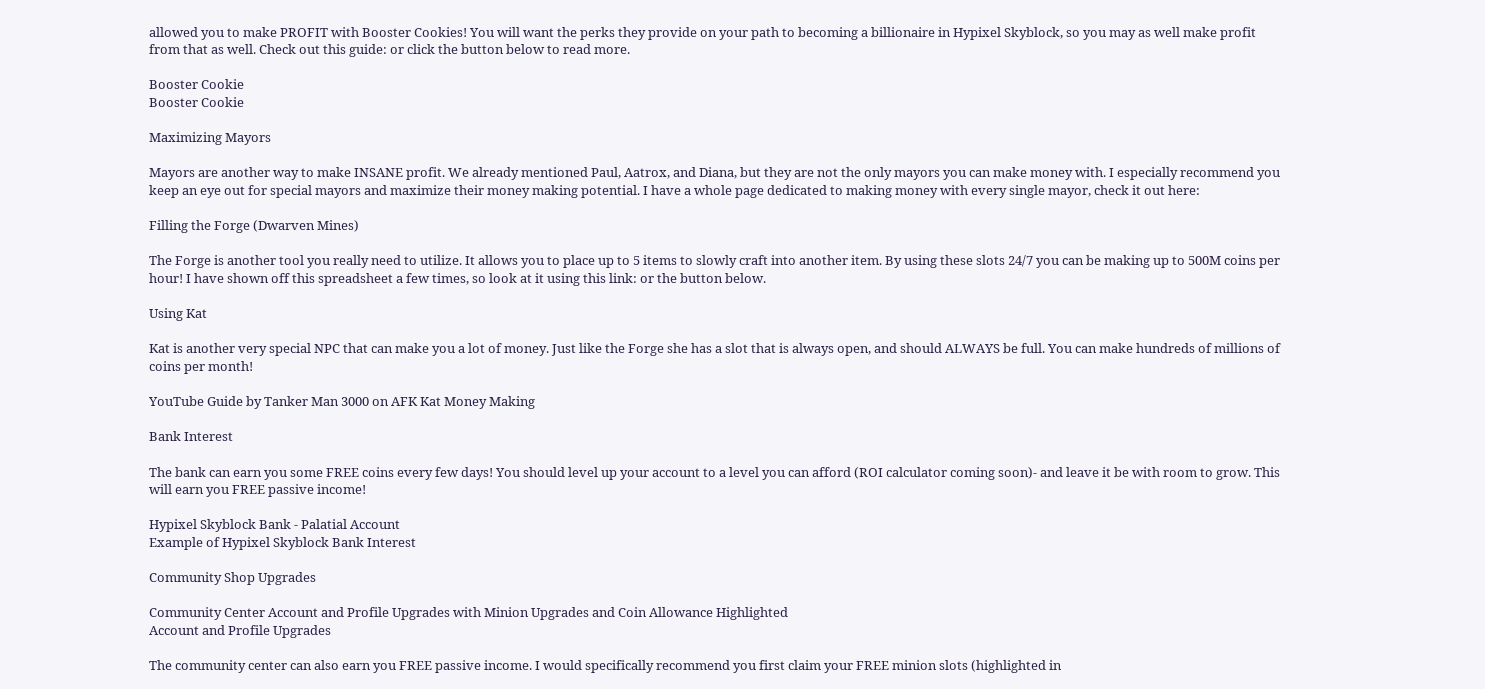allowed you to make PROFIT with Booster Cookies! You will want the perks they provide on your path to becoming a billionaire in Hypixel Skyblock, so you may as well make profit from that as well. Check out this guide: or click the button below to read more.

Booster Cookie
Booster Cookie

Maximizing Mayors

Mayors are another way to make INSANE profit. We already mentioned Paul, Aatrox, and Diana, but they are not the only mayors you can make money with. I especially recommend you keep an eye out for special mayors and maximize their money making potential. I have a whole page dedicated to making money with every single mayor, check it out here:

Filling the Forge (Dwarven Mines)

The Forge is another tool you really need to utilize. It allows you to place up to 5 items to slowly craft into another item. By using these slots 24/7 you can be making up to 500M coins per hour! I have shown off this spreadsheet a few times, so look at it using this link: or the button below.

Using Kat

Kat is another very special NPC that can make you a lot of money. Just like the Forge she has a slot that is always open, and should ALWAYS be full. You can make hundreds of millions of coins per month!

YouTube Guide by Tanker Man 3000 on AFK Kat Money Making

Bank Interest

The bank can earn you some FREE coins every few days! You should level up your account to a level you can afford (ROI calculator coming soon)- and leave it be with room to grow. This will earn you FREE passive income!

Hypixel Skyblock Bank - Palatial Account
Example of Hypixel Skyblock Bank Interest

Community Shop Upgrades

Community Center Account and Profile Upgrades with Minion Upgrades and Coin Allowance Highlighted
Account and Profile Upgrades

The community center can also earn you FREE passive income. I would specifically recommend you first claim your FREE minion slots (highlighted in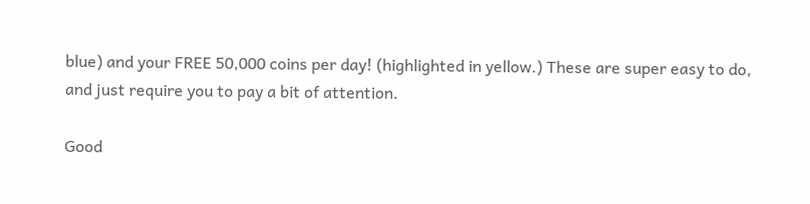blue) and your FREE 50,000 coins per day! (highlighted in yellow.) These are super easy to do, and just require you to pay a bit of attention.

Good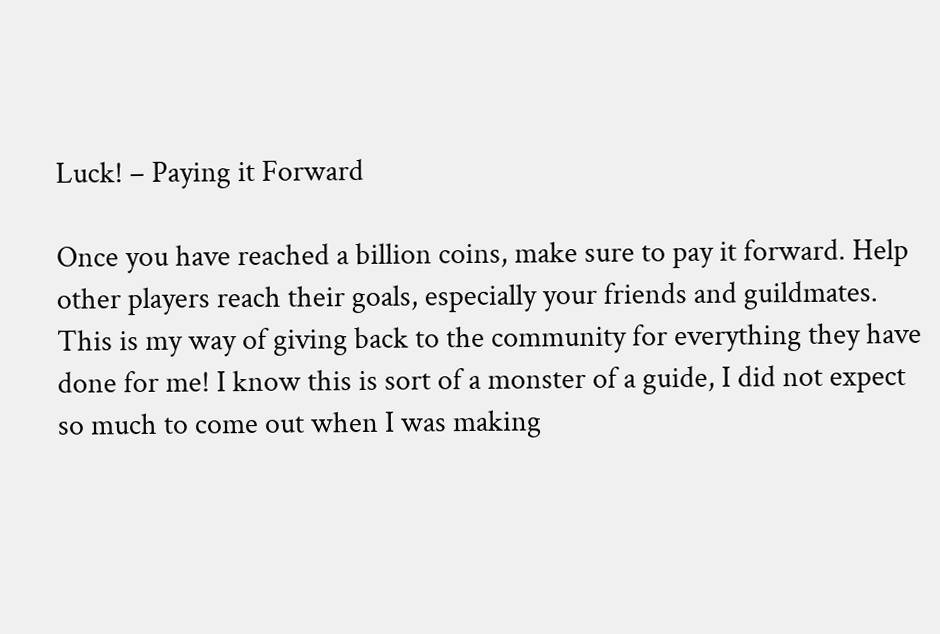Luck! – Paying it Forward

Once you have reached a billion coins, make sure to pay it forward. Help other players reach their goals, especially your friends and guildmates. This is my way of giving back to the community for everything they have done for me! I know this is sort of a monster of a guide, I did not expect so much to come out when I was making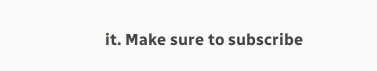it. Make sure to subscribe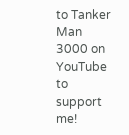to Tanker Man 3000 on YouTube to support me!